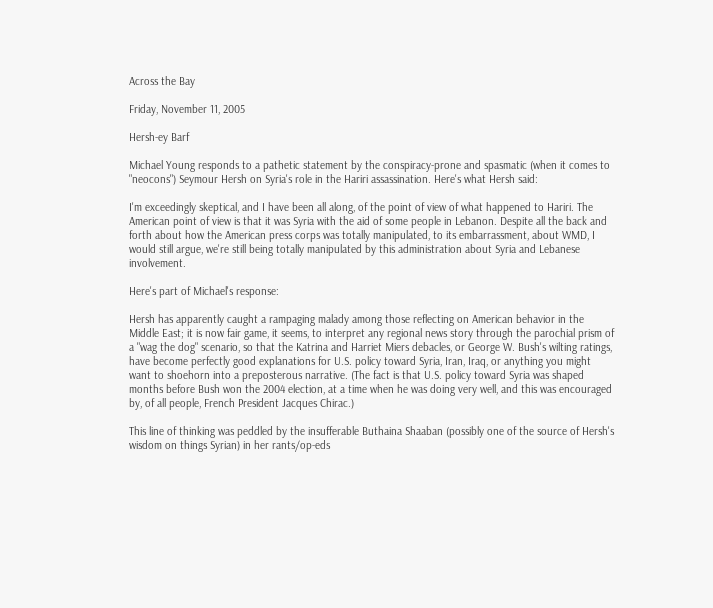Across the Bay

Friday, November 11, 2005

Hersh-ey Barf

Michael Young responds to a pathetic statement by the conspiracy-prone and spasmatic (when it comes to "neocons") Seymour Hersh on Syria's role in the Hariri assassination. Here's what Hersh said:

I'm exceedingly skeptical, and I have been all along, of the point of view of what happened to Hariri. The American point of view is that it was Syria with the aid of some people in Lebanon. Despite all the back and forth about how the American press corps was totally manipulated, to its embarrassment, about WMD, I would still argue, we're still being totally manipulated by this administration about Syria and Lebanese involvement.

Here's part of Michael's response:

Hersh has apparently caught a rampaging malady among those reflecting on American behavior in the Middle East; it is now fair game, it seems, to interpret any regional news story through the parochial prism of a "wag the dog" scenario, so that the Katrina and Harriet Miers debacles, or George W. Bush's wilting ratings, have become perfectly good explanations for U.S. policy toward Syria, Iran, Iraq, or anything you might want to shoehorn into a preposterous narrative. (The fact is that U.S. policy toward Syria was shaped months before Bush won the 2004 election, at a time when he was doing very well, and this was encouraged by, of all people, French President Jacques Chirac.)

This line of thinking was peddled by the insufferable Buthaina Shaaban (possibly one of the source of Hersh's wisdom on things Syrian) in her rants/op-eds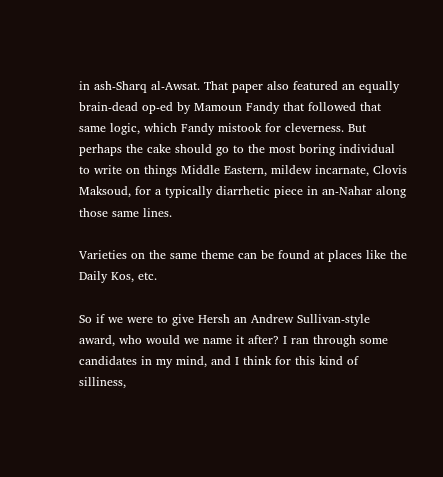in ash-Sharq al-Awsat. That paper also featured an equally brain-dead op-ed by Mamoun Fandy that followed that same logic, which Fandy mistook for cleverness. But perhaps the cake should go to the most boring individual to write on things Middle Eastern, mildew incarnate, Clovis Maksoud, for a typically diarrhetic piece in an-Nahar along those same lines.

Varieties on the same theme can be found at places like the Daily Kos, etc.

So if we were to give Hersh an Andrew Sullivan-style award, who would we name it after? I ran through some candidates in my mind, and I think for this kind of silliness,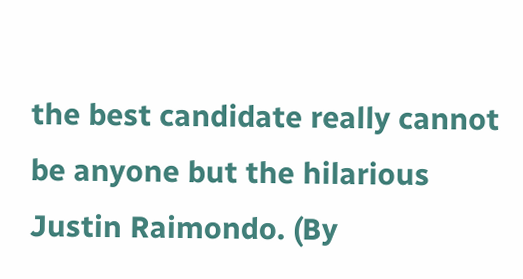the best candidate really cannot be anyone but the hilarious Justin Raimondo. (By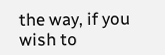the way, if you wish to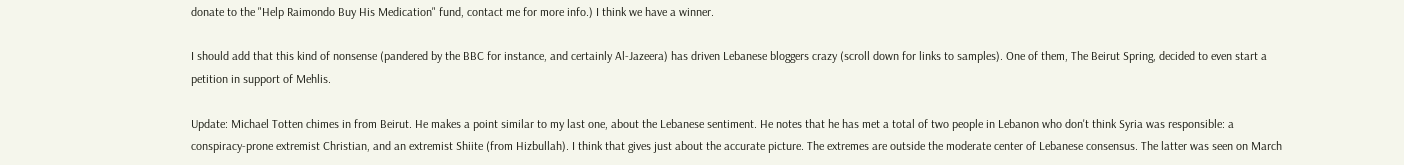donate to the "Help Raimondo Buy His Medication" fund, contact me for more info.) I think we have a winner.

I should add that this kind of nonsense (pandered by the BBC for instance, and certainly Al-Jazeera) has driven Lebanese bloggers crazy (scroll down for links to samples). One of them, The Beirut Spring, decided to even start a petition in support of Mehlis.

Update: Michael Totten chimes in from Beirut. He makes a point similar to my last one, about the Lebanese sentiment. He notes that he has met a total of two people in Lebanon who don't think Syria was responsible: a conspiracy-prone extremist Christian, and an extremist Shiite (from Hizbullah). I think that gives just about the accurate picture. The extremes are outside the moderate center of Lebanese consensus. The latter was seen on March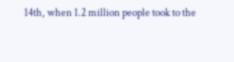14th, when 1.2 million people took to the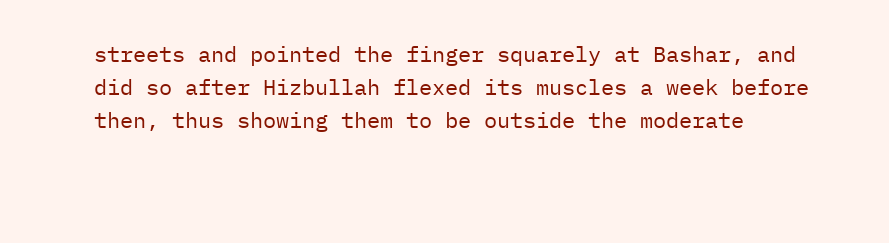streets and pointed the finger squarely at Bashar, and did so after Hizbullah flexed its muscles a week before then, thus showing them to be outside the moderate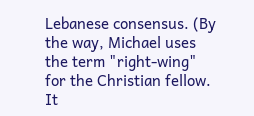Lebanese consensus. (By the way, Michael uses the term "right-wing" for the Christian fellow. It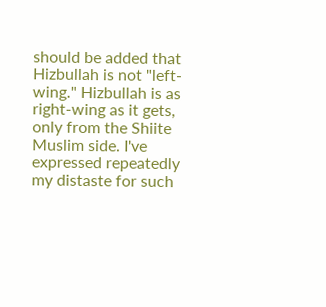should be added that Hizbullah is not "left-wing." Hizbullah is as right-wing as it gets, only from the Shiite Muslim side. I've expressed repeatedly my distaste for such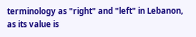terminology as "right" and "left" in Lebanon, as its value is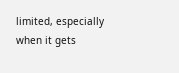limited, especially when it gets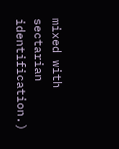mixed with sectarian identification.)